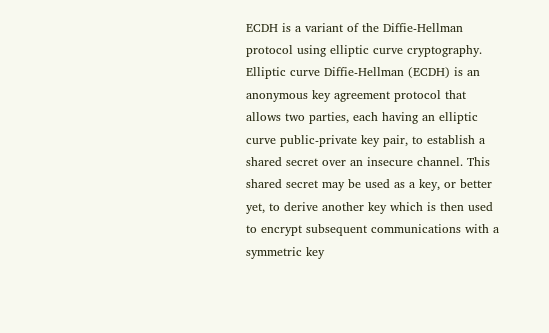ECDH is a variant of the Diffie-Hellman protocol using elliptic curve cryptography. Elliptic curve Diffie-Hellman (ECDH) is an anonymous key agreement protocol that allows two parties, each having an elliptic curve public-private key pair, to establish a shared secret over an insecure channel. This shared secret may be used as a key, or better yet, to derive another key which is then used to encrypt subsequent communications with a symmetric key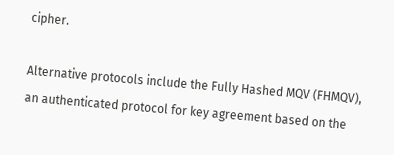cipher.

Alternative protocols include the Fully Hashed MQV (FHMQV), an authenticated protocol for key agreement based on the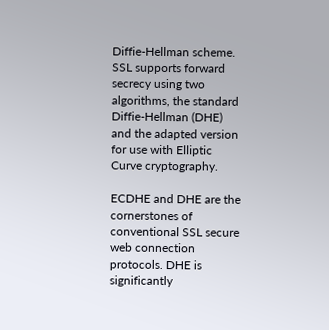Diffie-Hellman scheme. SSL supports forward secrecy using two algorithms, the standard Diffie-Hellman (DHE) and the adapted version for use with Elliptic Curve cryptography.

ECDHE and DHE are the cornerstones of conventional SSL secure web connection protocols. DHE is significantly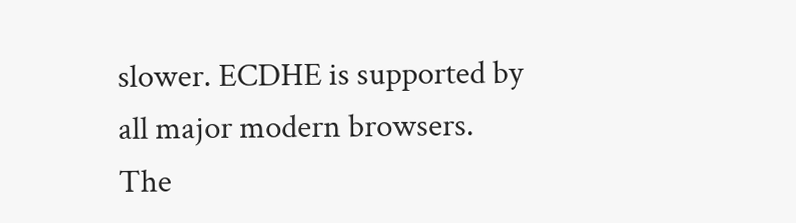slower. ECDHE is supported by all major modern browsers. The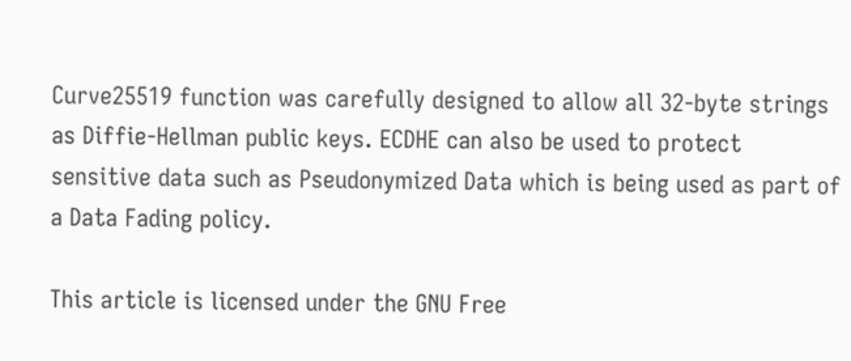Curve25519 function was carefully designed to allow all 32-byte strings as Diffie-Hellman public keys. ECDHE can also be used to protect sensitive data such as Pseudonymized Data which is being used as part of a Data Fading policy.

This article is licensed under the GNU Free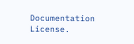Documentation License.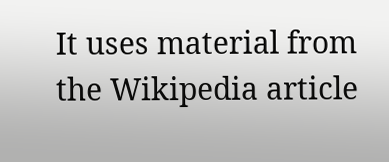It uses material from the Wikipedia article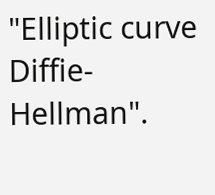"Elliptic curve Diffie-Hellman".